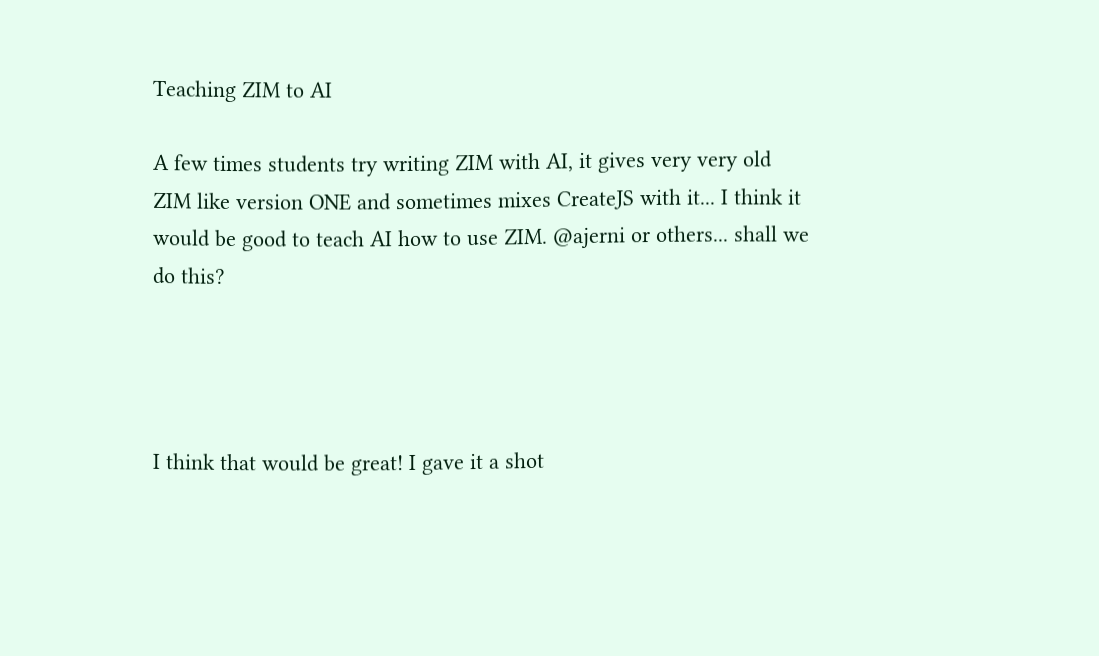Teaching ZIM to AI

A few times students try writing ZIM with AI, it gives very very old ZIM like version ONE and sometimes mixes CreateJS with it... I think it would be good to teach AI how to use ZIM. @ajerni or others... shall we do this?




I think that would be great! I gave it a shot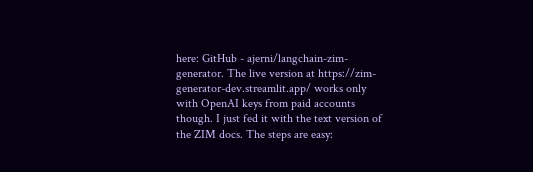here: GitHub - ajerni/langchain-zim-generator. The live version at https://zim-generator-dev.streamlit.app/ works only with OpenAI keys from paid accounts though. I just fed it with the text version of the ZIM docs. The steps are easy: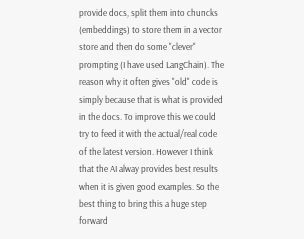provide docs, split them into chuncks (embeddings) to store them in a vector store and then do some "clever" prompting (I have used LangChain). The reason why it often gives "old" code is simply because that is what is provided in the docs. To improve this we could try to feed it with the actual/real code of the latest version. However I think that the AI alway provides best results when it is given good examples. So the best thing to bring this a huge step forward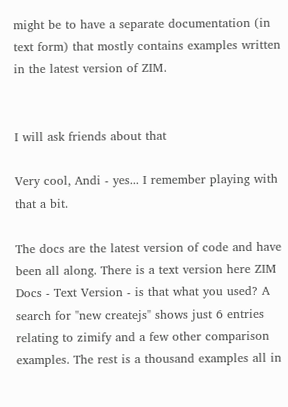might be to have a separate documentation (in text form) that mostly contains examples written in the latest version of ZIM.


I will ask friends about that

Very cool, Andi - yes... I remember playing with that a bit.

The docs are the latest version of code and have been all along. There is a text version here ZIM Docs - Text Version - is that what you used? A search for "new createjs" shows just 6 entries relating to zimify and a few other comparison examples. The rest is a thousand examples all in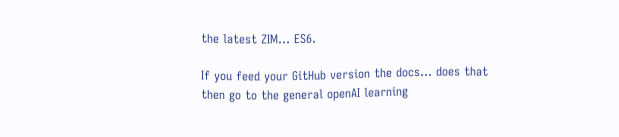the latest ZIM... ES6.

If you feed your GitHub version the docs... does that then go to the general openAI learning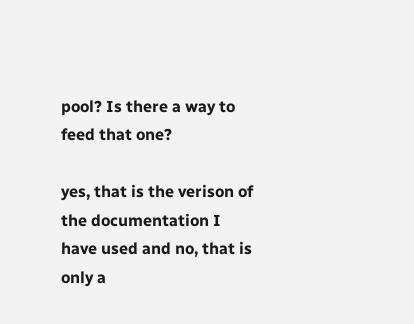pool? Is there a way to feed that one?

yes, that is the verison of the documentation I have used and no, that is only a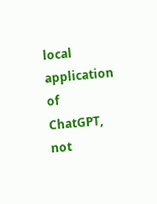local application of ChatGPT, not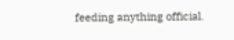feeding anything official.